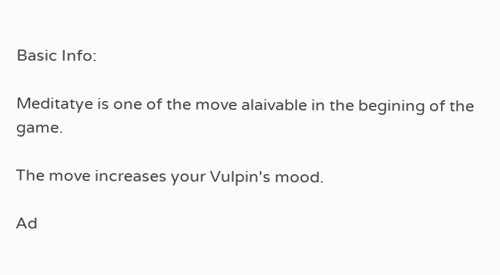Basic Info:

Meditatye is one of the move alaivable in the begining of the game.

The move increases your Vulpin's mood.

Ad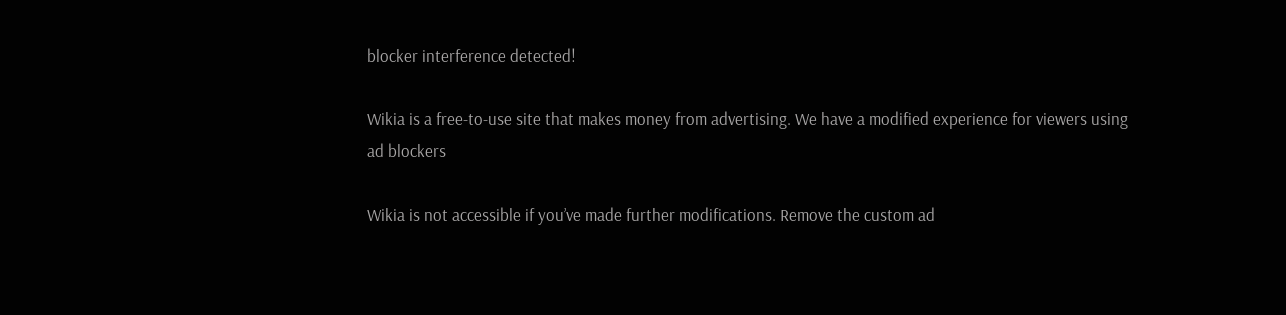blocker interference detected!

Wikia is a free-to-use site that makes money from advertising. We have a modified experience for viewers using ad blockers

Wikia is not accessible if you’ve made further modifications. Remove the custom ad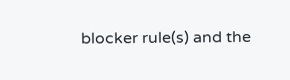blocker rule(s) and the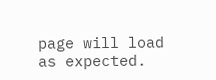page will load as expected.